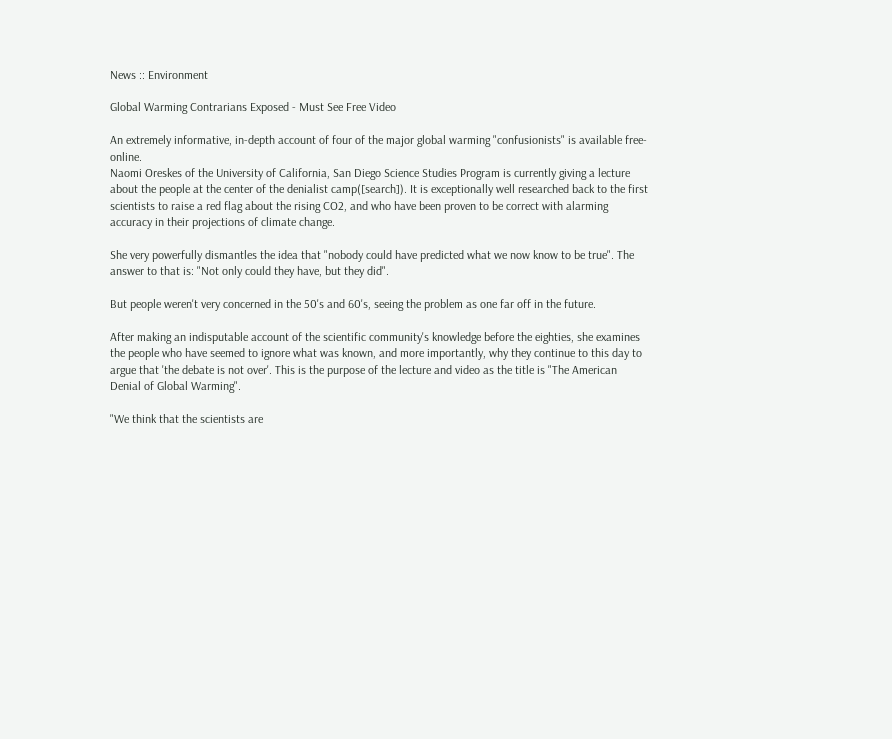News :: Environment

Global Warming Contrarians Exposed - Must See Free Video

An extremely informative, in-depth account of four of the major global warming "confusionists" is available free-online.
Naomi Oreskes of the University of California, San Diego Science Studies Program is currently giving a lecture about the people at the center of the denialist camp([search]). It is exceptionally well researched back to the first scientists to raise a red flag about the rising CO2, and who have been proven to be correct with alarming accuracy in their projections of climate change.

She very powerfully dismantles the idea that "nobody could have predicted what we now know to be true". The answer to that is: "Not only could they have, but they did".

But people weren't very concerned in the 50's and 60's, seeing the problem as one far off in the future.

After making an indisputable account of the scientific community's knowledge before the eighties, she examines the people who have seemed to ignore what was known, and more importantly, why they continue to this day to argue that 'the debate is not over'. This is the purpose of the lecture and video as the title is "The American Denial of Global Warming".

"We think that the scientists are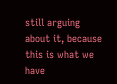still arguing about it, because this is what we have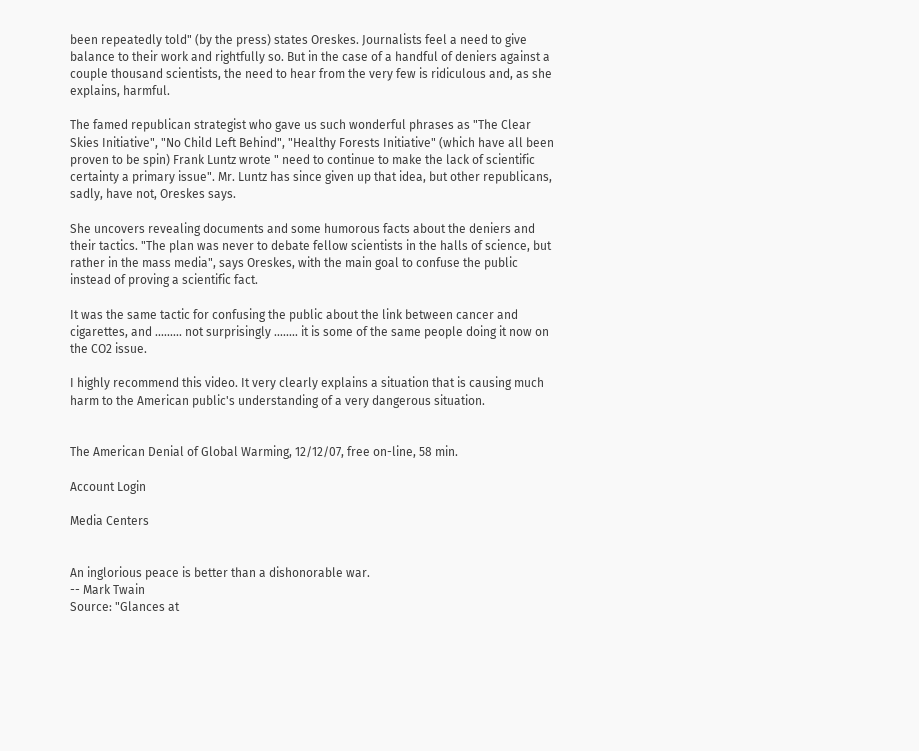been repeatedly told" (by the press) states Oreskes. Journalists feel a need to give balance to their work and rightfully so. But in the case of a handful of deniers against a couple thousand scientists, the need to hear from the very few is ridiculous and, as she explains, harmful.

The famed republican strategist who gave us such wonderful phrases as "The Clear Skies Initiative", "No Child Left Behind", "Healthy Forests Initiative" (which have all been proven to be spin) Frank Luntz wrote " need to continue to make the lack of scientific certainty a primary issue". Mr. Luntz has since given up that idea, but other republicans, sadly, have not, Oreskes says.

She uncovers revealing documents and some humorous facts about the deniers and their tactics. "The plan was never to debate fellow scientists in the halls of science, but rather in the mass media", says Oreskes, with the main goal to confuse the public instead of proving a scientific fact.

It was the same tactic for confusing the public about the link between cancer and cigarettes, and ......... not surprisingly ........ it is some of the same people doing it now on the CO2 issue.

I highly recommend this video. It very clearly explains a situation that is causing much harm to the American public's understanding of a very dangerous situation.


The American Denial of Global Warming, 12/12/07, free on-line, 58 min.

Account Login

Media Centers


An inglorious peace is better than a dishonorable war.
-- Mark Twain
Source: "Glances at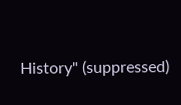History" (suppressed)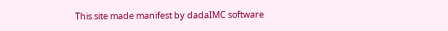This site made manifest by dadaIMC software